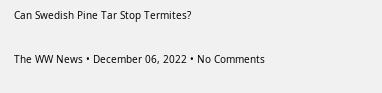Can Swedish Pine Tar Stop Termites?

The WW News • December 06, 2022 • No Comments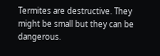Termites are destructive. They might be small but they can be dangerous.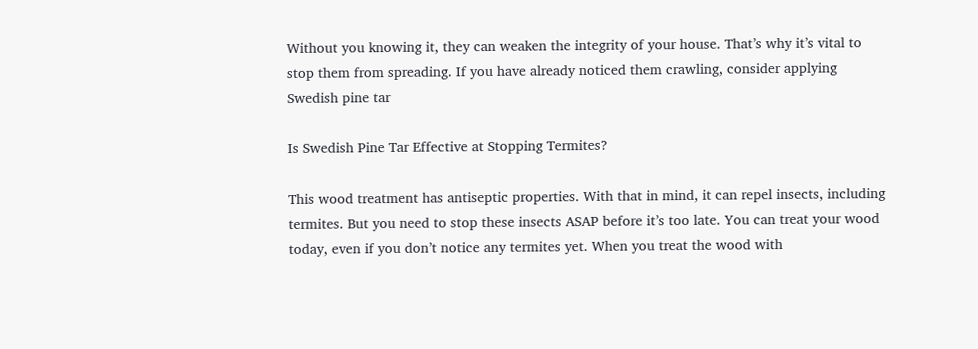Without you knowing it, they can weaken the integrity of your house. That’s why it’s vital to stop them from spreading. If you have already noticed them crawling, consider applying Swedish pine tar

Is Swedish Pine Tar Effective at Stopping Termites?

This wood treatment has antiseptic properties. With that in mind, it can repel insects, including termites. But you need to stop these insects ASAP before it’s too late. You can treat your wood today, even if you don’t notice any termites yet. When you treat the wood with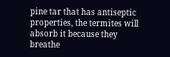pine tar that has antiseptic properties, the termites will absorb it because they breathe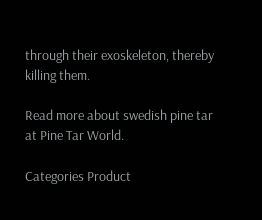through their exoskeleton, thereby killing them.

Read more about swedish pine tar at Pine Tar World.

Categories Product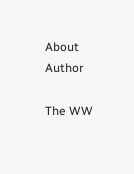About Author

The WW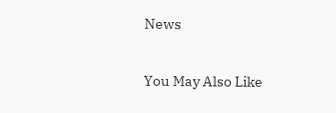News

You May Also Like